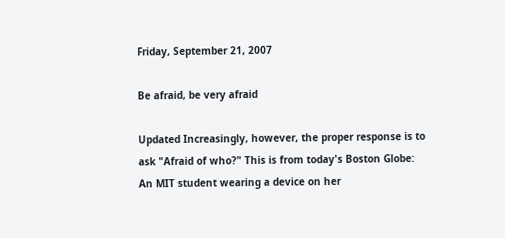Friday, September 21, 2007

Be afraid, be very afraid

Updated Increasingly, however, the proper response is to ask "Afraid of who?" This is from today's Boston Globe:
An MIT student wearing a device on her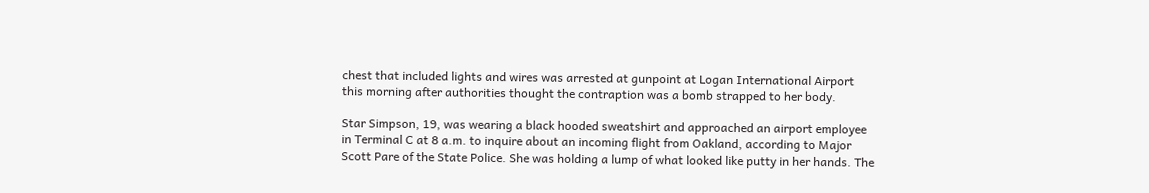chest that included lights and wires was arrested at gunpoint at Logan International Airport this morning after authorities thought the contraption was a bomb strapped to her body.

Star Simpson, 19, was wearing a black hooded sweatshirt and approached an airport employee in Terminal C at 8 a.m. to inquire about an incoming flight from Oakland, according to Major Scott Pare of the State Police. She was holding a lump of what looked like putty in her hands. The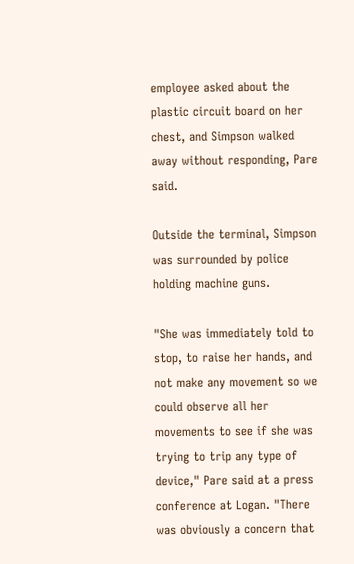employee asked about the plastic circuit board on her chest, and Simpson walked away without responding, Pare said.

Outside the terminal, Simpson was surrounded by police holding machine guns.

"She was immediately told to stop, to raise her hands, and not make any movement so we could observe all her movements to see if she was trying to trip any type of device," Pare said at a press conference at Logan. "There was obviously a concern that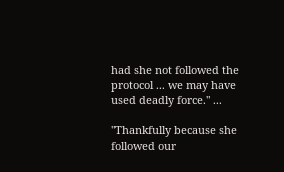had she not followed the protocol ... we may have used deadly force." ...

"Thankfully because she followed our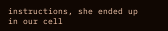instructions, she ended up in our cell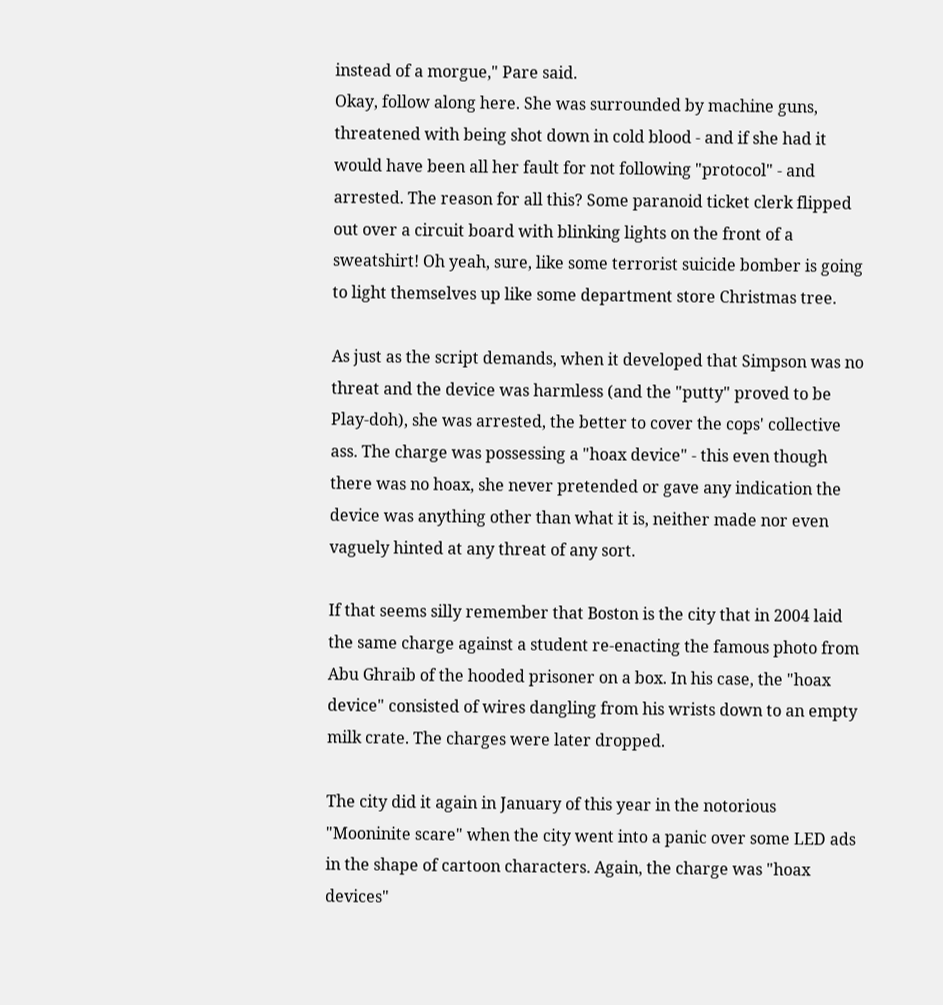instead of a morgue," Pare said.
Okay, follow along here. She was surrounded by machine guns, threatened with being shot down in cold blood - and if she had it would have been all her fault for not following "protocol" - and arrested. The reason for all this? Some paranoid ticket clerk flipped out over a circuit board with blinking lights on the front of a sweatshirt! Oh yeah, sure, like some terrorist suicide bomber is going to light themselves up like some department store Christmas tree.

As just as the script demands, when it developed that Simpson was no threat and the device was harmless (and the "putty" proved to be Play-doh), she was arrested, the better to cover the cops' collective ass. The charge was possessing a "hoax device" - this even though there was no hoax, she never pretended or gave any indication the device was anything other than what it is, neither made nor even vaguely hinted at any threat of any sort.

If that seems silly remember that Boston is the city that in 2004 laid the same charge against a student re-enacting the famous photo from Abu Ghraib of the hooded prisoner on a box. In his case, the "hoax device" consisted of wires dangling from his wrists down to an empty milk crate. The charges were later dropped.

The city did it again in January of this year in the notorious "Mooninite scare" when the city went into a panic over some LED ads in the shape of cartoon characters. Again, the charge was "hoax devices"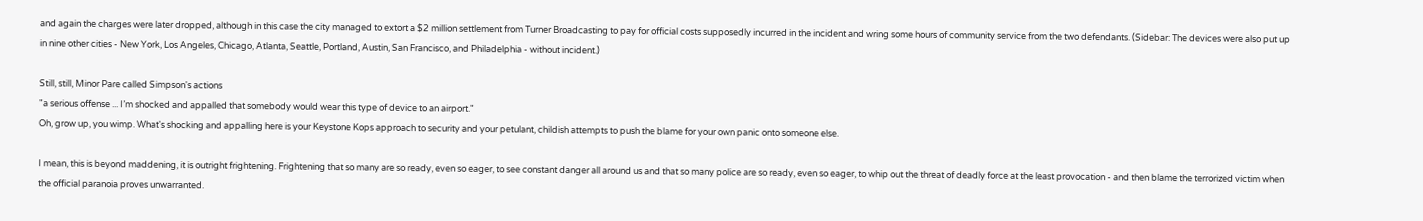and again the charges were later dropped, although in this case the city managed to extort a $2 million settlement from Turner Broadcasting to pay for official costs supposedly incurred in the incident and wring some hours of community service from the two defendants. (Sidebar: The devices were also put up in nine other cities - New York, Los Angeles, Chicago, Atlanta, Seattle, Portland, Austin, San Francisco, and Philadelphia - without incident.)

Still, still, Minor Pare called Simpson's actions
"a serious offense ... I’m shocked and appalled that somebody would wear this type of device to an airport."
Oh, grow up, you wimp. What's shocking and appalling here is your Keystone Kops approach to security and your petulant, childish attempts to push the blame for your own panic onto someone else.

I mean, this is beyond maddening, it is outright frightening. Frightening that so many are so ready, even so eager, to see constant danger all around us and that so many police are so ready, even so eager, to whip out the threat of deadly force at the least provocation - and then blame the terrorized victim when the official paranoia proves unwarranted.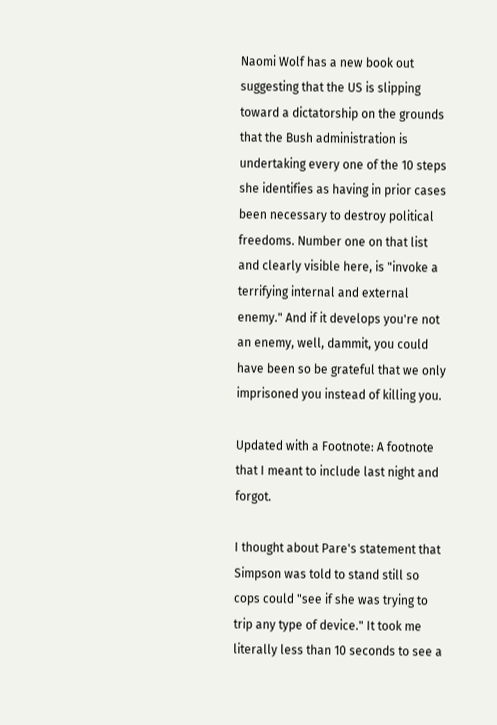Naomi Wolf has a new book out suggesting that the US is slipping toward a dictatorship on the grounds that the Bush administration is undertaking every one of the 10 steps she identifies as having in prior cases been necessary to destroy political freedoms. Number one on that list and clearly visible here, is "invoke a terrifying internal and external enemy." And if it develops you're not an enemy, well, dammit, you could have been so be grateful that we only imprisoned you instead of killing you.

Updated with a Footnote: A footnote that I meant to include last night and forgot.

I thought about Pare's statement that Simpson was told to stand still so cops could "see if she was trying to trip any type of device." It took me literally less than 10 seconds to see a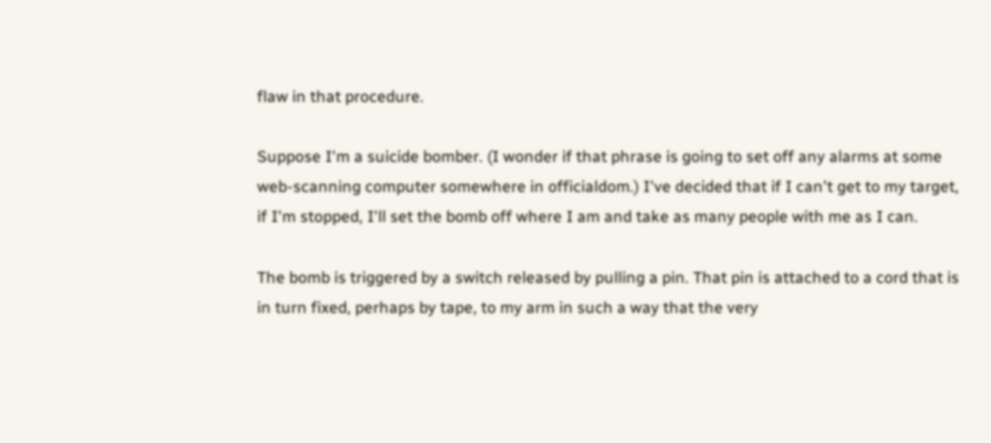flaw in that procedure.

Suppose I'm a suicide bomber. (I wonder if that phrase is going to set off any alarms at some web-scanning computer somewhere in officialdom.) I've decided that if I can't get to my target, if I'm stopped, I'll set the bomb off where I am and take as many people with me as I can.

The bomb is triggered by a switch released by pulling a pin. That pin is attached to a cord that is in turn fixed, perhaps by tape, to my arm in such a way that the very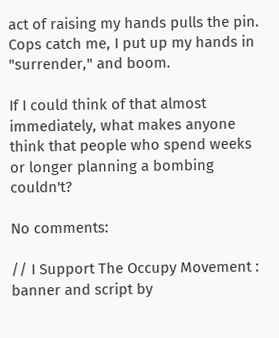act of raising my hands pulls the pin. Cops catch me, I put up my hands in "surrender," and boom.

If I could think of that almost immediately, what makes anyone think that people who spend weeks or longer planning a bombing couldn't?

No comments:

// I Support The Occupy Movement : banner and script by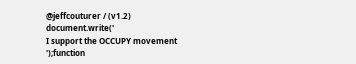@jeffcouturer / (v1.2) document.write('
I support the OCCUPY movement
');function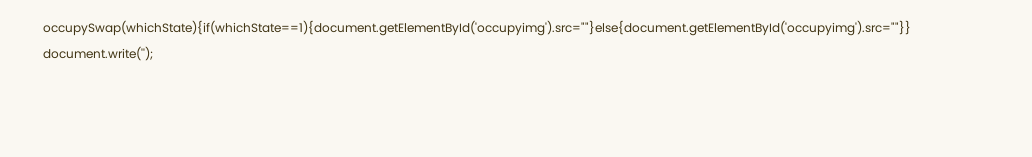occupySwap(whichState){if(whichState==1){document.getElementById('occupyimg').src=""}else{document.getElementById('occupyimg').src=""}} document.write('');